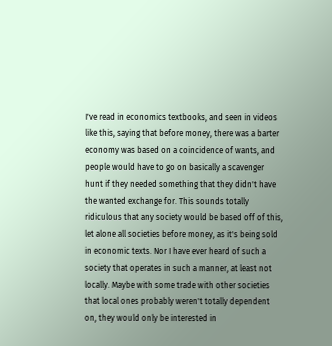I've read in economics textbooks, and seen in videos like this, saying that before money, there was a barter economy was based on a coincidence of wants, and people would have to go on basically a scavenger hunt if they needed something that they didn't have the wanted exchange for. This sounds totally ridiculous that any society would be based off of this, let alone all societies before money, as it's being sold in economic texts. Nor I have ever heard of such a society that operates in such a manner, at least not locally. Maybe with some trade with other societies that local ones probably weren't totally dependent on, they would only be interested in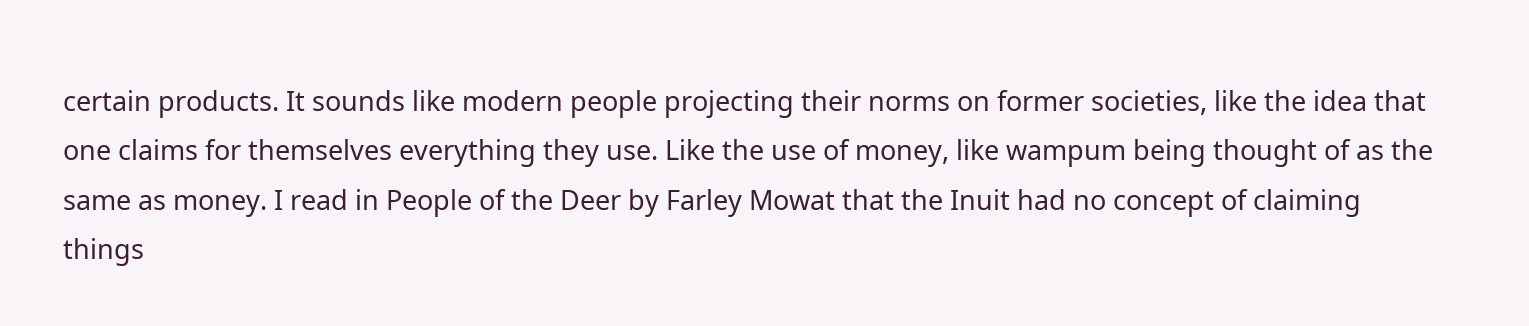certain products. It sounds like modern people projecting their norms on former societies, like the idea that one claims for themselves everything they use. Like the use of money, like wampum being thought of as the same as money. I read in People of the Deer by Farley Mowat that the Inuit had no concept of claiming things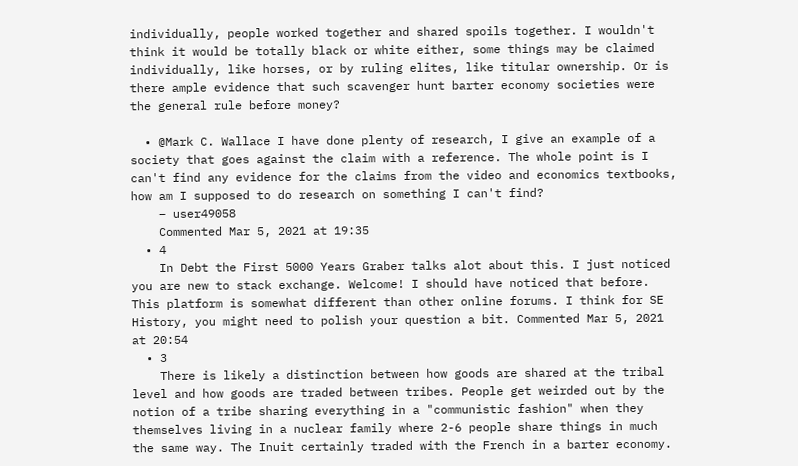individually, people worked together and shared spoils together. I wouldn't think it would be totally black or white either, some things may be claimed individually, like horses, or by ruling elites, like titular ownership. Or is there ample evidence that such scavenger hunt barter economy societies were the general rule before money?

  • @Mark C. Wallace I have done plenty of research, I give an example of a society that goes against the claim with a reference. The whole point is I can't find any evidence for the claims from the video and economics textbooks, how am I supposed to do research on something I can't find?
    – user49058
    Commented Mar 5, 2021 at 19:35
  • 4
    In Debt the First 5000 Years Graber talks alot about this. I just noticed you are new to stack exchange. Welcome! I should have noticed that before. This platform is somewhat different than other online forums. I think for SE History, you might need to polish your question a bit. Commented Mar 5, 2021 at 20:54
  • 3
    There is likely a distinction between how goods are shared at the tribal level and how goods are traded between tribes. People get weirded out by the notion of a tribe sharing everything in a "communistic fashion" when they themselves living in a nuclear family where 2-6 people share things in much the same way. The Inuit certainly traded with the French in a barter economy.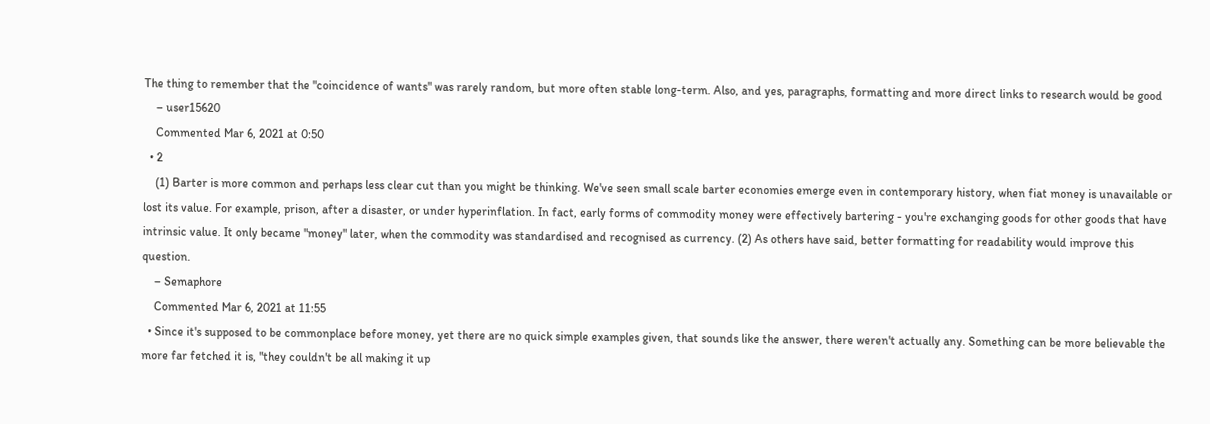The thing to remember that the "coincidence of wants" was rarely random, but more often stable long-term. Also, and yes, paragraphs, formatting and more direct links to research would be good
    – user15620
    Commented Mar 6, 2021 at 0:50
  • 2
    (1) Barter is more common and perhaps less clear cut than you might be thinking. We've seen small scale barter economies emerge even in contemporary history, when fiat money is unavailable or lost its value. For example, prison, after a disaster, or under hyperinflation. In fact, early forms of commodity money were effectively bartering - you're exchanging goods for other goods that have intrinsic value. It only became "money" later, when the commodity was standardised and recognised as currency. (2) As others have said, better formatting for readability would improve this question.
    – Semaphore
    Commented Mar 6, 2021 at 11:55
  • Since it's supposed to be commonplace before money, yet there are no quick simple examples given, that sounds like the answer, there weren't actually any. Something can be more believable the more far fetched it is, "they couldn't be all making it up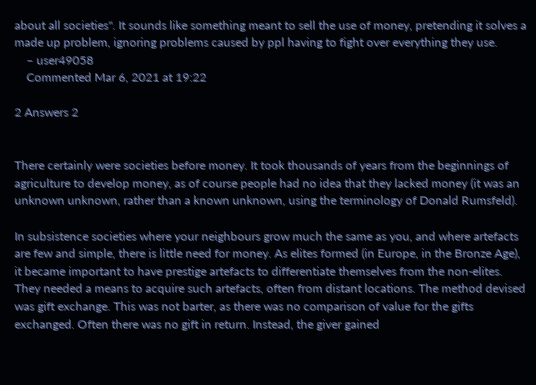about all societies". It sounds like something meant to sell the use of money, pretending it solves a made up problem, ignoring problems caused by ppl having to fight over everything they use.
    – user49058
    Commented Mar 6, 2021 at 19:22

2 Answers 2


There certainly were societies before money. It took thousands of years from the beginnings of agriculture to develop money, as of course people had no idea that they lacked money (it was an unknown unknown, rather than a known unknown, using the terminology of Donald Rumsfeld).

In subsistence societies where your neighbours grow much the same as you, and where artefacts are few and simple, there is little need for money. As elites formed (in Europe, in the Bronze Age), it became important to have prestige artefacts to differentiate themselves from the non-elites. They needed a means to acquire such artefacts, often from distant locations. The method devised was gift exchange. This was not barter, as there was no comparison of value for the gifts exchanged. Often there was no gift in return. Instead, the giver gained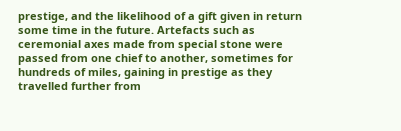prestige, and the likelihood of a gift given in return some time in the future. Artefacts such as ceremonial axes made from special stone were passed from one chief to another, sometimes for hundreds of miles, gaining in prestige as they travelled further from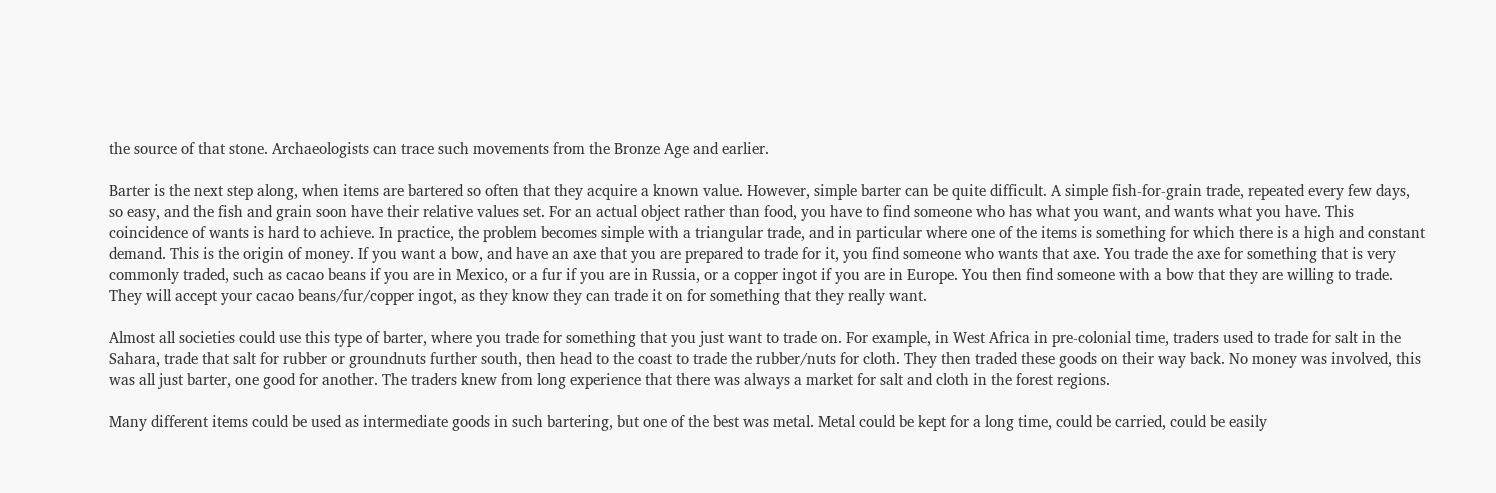the source of that stone. Archaeologists can trace such movements from the Bronze Age and earlier.

Barter is the next step along, when items are bartered so often that they acquire a known value. However, simple barter can be quite difficult. A simple fish-for-grain trade, repeated every few days, so easy, and the fish and grain soon have their relative values set. For an actual object rather than food, you have to find someone who has what you want, and wants what you have. This coincidence of wants is hard to achieve. In practice, the problem becomes simple with a triangular trade, and in particular where one of the items is something for which there is a high and constant demand. This is the origin of money. If you want a bow, and have an axe that you are prepared to trade for it, you find someone who wants that axe. You trade the axe for something that is very commonly traded, such as cacao beans if you are in Mexico, or a fur if you are in Russia, or a copper ingot if you are in Europe. You then find someone with a bow that they are willing to trade. They will accept your cacao beans/fur/copper ingot, as they know they can trade it on for something that they really want.

Almost all societies could use this type of barter, where you trade for something that you just want to trade on. For example, in West Africa in pre-colonial time, traders used to trade for salt in the Sahara, trade that salt for rubber or groundnuts further south, then head to the coast to trade the rubber/nuts for cloth. They then traded these goods on their way back. No money was involved, this was all just barter, one good for another. The traders knew from long experience that there was always a market for salt and cloth in the forest regions.

Many different items could be used as intermediate goods in such bartering, but one of the best was metal. Metal could be kept for a long time, could be carried, could be easily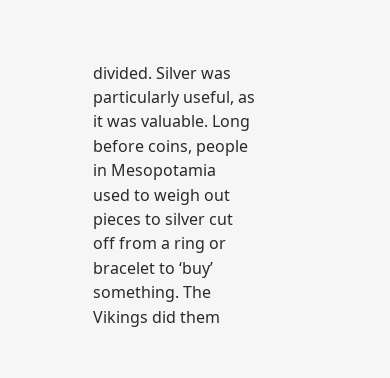divided. Silver was particularly useful, as it was valuable. Long before coins, people in Mesopotamia used to weigh out pieces to silver cut off from a ring or bracelet to ‘buy’ something. The Vikings did them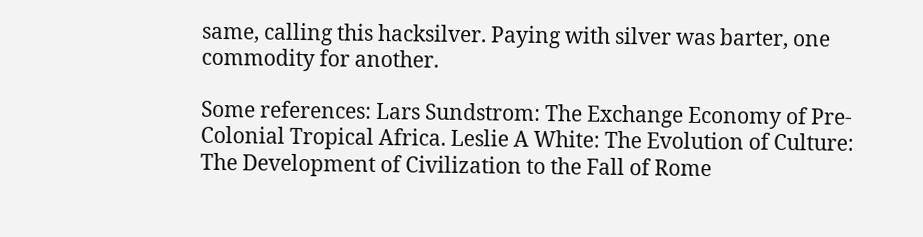same, calling this hacksilver. Paying with silver was barter, one commodity for another.

Some references: Lars Sundstrom: The Exchange Economy of Pre-Colonial Tropical Africa. Leslie A White: The Evolution of Culture: The Development of Civilization to the Fall of Rome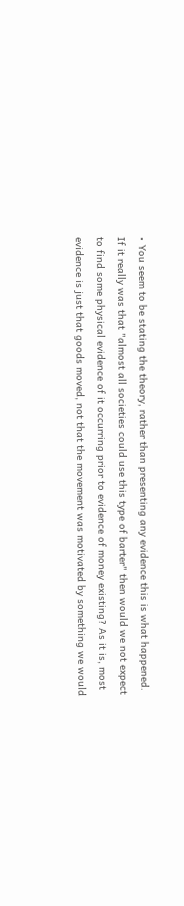• You seem to be stating the theory, rather than presenting any evidence this is what happened. If it really was that "almost all societies could use this type of barter" then would we not expect to find some physical evidence of it occurring prior to evidence of money existing? As it is, most evidence is just that goods moved, not that the movement was motivated by something we would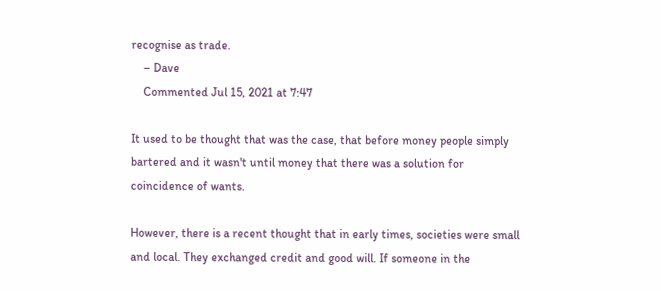recognise as trade.
    – Dave
    Commented Jul 15, 2021 at 7:47

It used to be thought that was the case, that before money people simply bartered and it wasn't until money that there was a solution for coincidence of wants.

However, there is a recent thought that in early times, societies were small and local. They exchanged credit and good will. If someone in the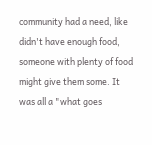community had a need, like didn't have enough food, someone with plenty of food might give them some. It was all a "what goes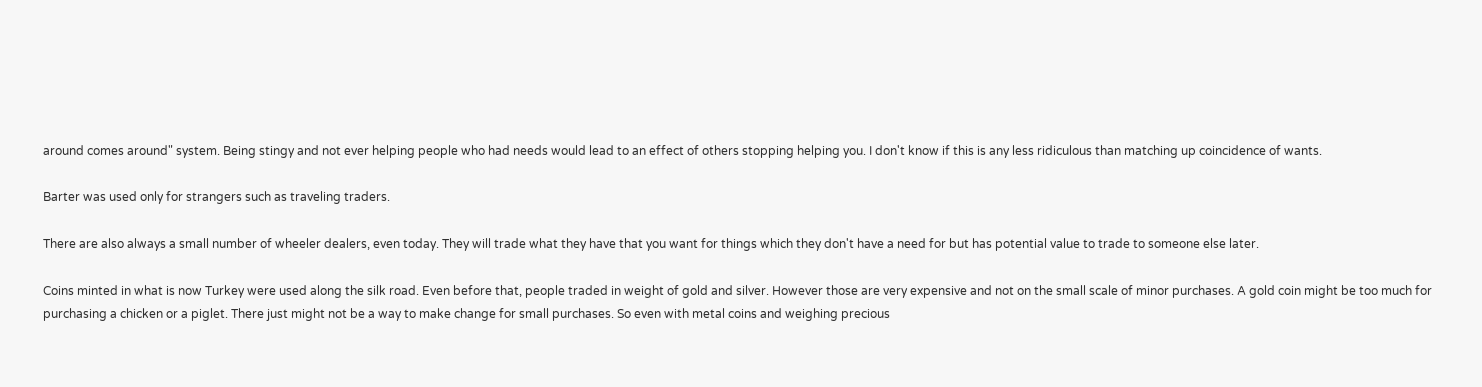around comes around" system. Being stingy and not ever helping people who had needs would lead to an effect of others stopping helping you. I don't know if this is any less ridiculous than matching up coincidence of wants.

Barter was used only for strangers such as traveling traders.

There are also always a small number of wheeler dealers, even today. They will trade what they have that you want for things which they don't have a need for but has potential value to trade to someone else later.

Coins minted in what is now Turkey were used along the silk road. Even before that, people traded in weight of gold and silver. However those are very expensive and not on the small scale of minor purchases. A gold coin might be too much for purchasing a chicken or a piglet. There just might not be a way to make change for small purchases. So even with metal coins and weighing precious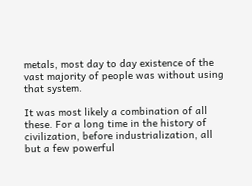metals, most day to day existence of the vast majority of people was without using that system.

It was most likely a combination of all these. For a long time in the history of civilization, before industrialization, all but a few powerful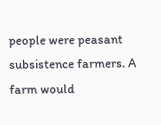people were peasant subsistence farmers. A farm would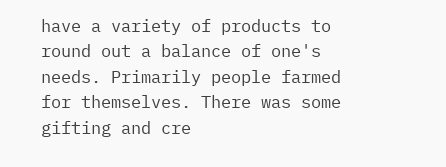have a variety of products to round out a balance of one's needs. Primarily people farmed for themselves. There was some gifting and cre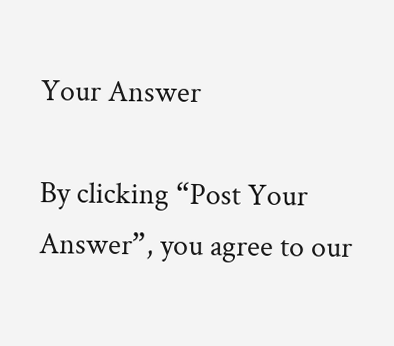Your Answer

By clicking “Post Your Answer”, you agree to our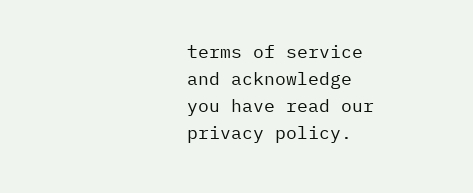terms of service and acknowledge you have read our privacy policy.